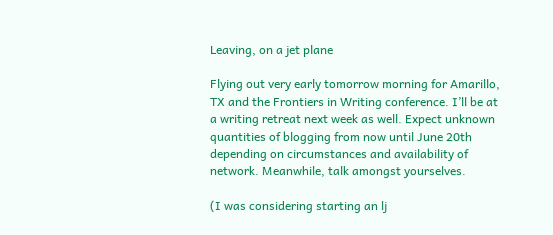Leaving, on a jet plane

Flying out very early tomorrow morning for Amarillo, TX and the Frontiers in Writing conference. I’ll be at a writing retreat next week as well. Expect unknown quantities of blogging from now until June 20th depending on circumstances and availability of network. Meanwhile, talk amongst yourselves.

(I was considering starting an lj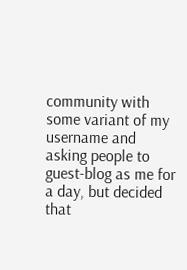community with some variant of my username and asking people to guest-blog as me for a day, but decided that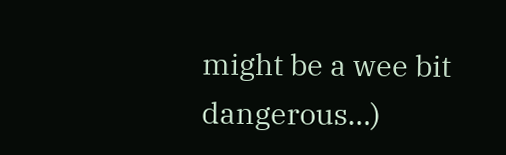might be a wee bit dangerous…)